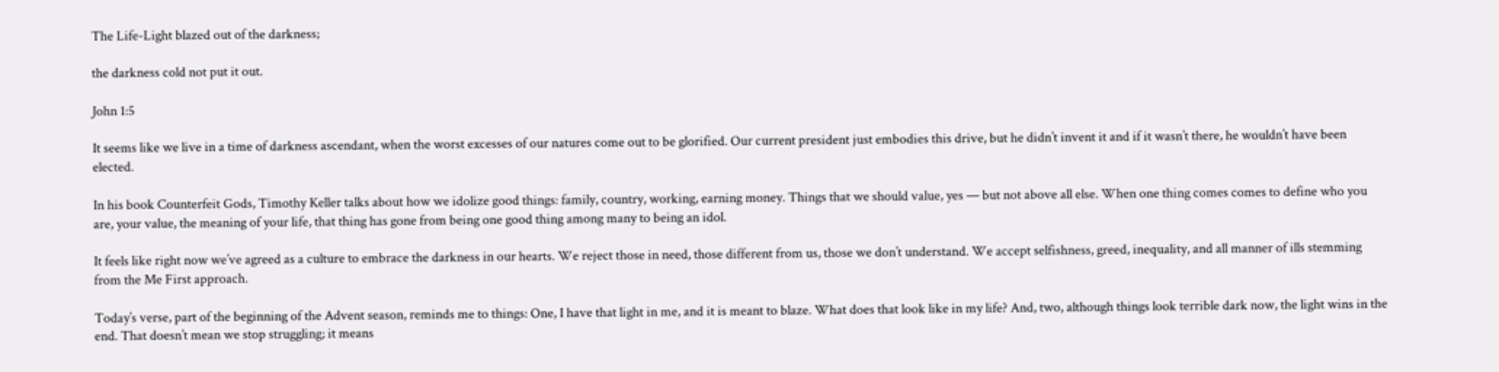The Life-Light blazed out of the darkness;

the darkness cold not put it out.

John 1:5

It seems like we live in a time of darkness ascendant, when the worst excesses of our natures come out to be glorified. Our current president just embodies this drive, but he didn’t invent it and if it wasn’t there, he wouldn’t have been elected.

In his book Counterfeit Gods, Timothy Keller talks about how we idolize good things: family, country, working, earning money. Things that we should value, yes — but not above all else. When one thing comes comes to define who you are, your value, the meaning of your life, that thing has gone from being one good thing among many to being an idol.

It feels like right now we’ve agreed as a culture to embrace the darkness in our hearts. We reject those in need, those different from us, those we don’t understand. We accept selfishness, greed, inequality, and all manner of ills stemming from the Me First approach.

Today’s verse, part of the beginning of the Advent season, reminds me to things: One, I have that light in me, and it is meant to blaze. What does that look like in my life? And, two, although things look terrible dark now, the light wins in the end. That doesn’t mean we stop struggling; it means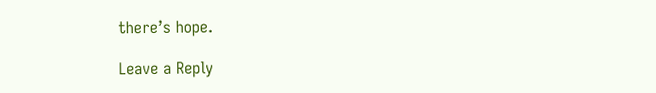there’s hope.

Leave a Reply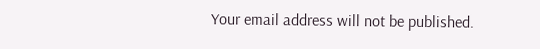Your email address will not be published.